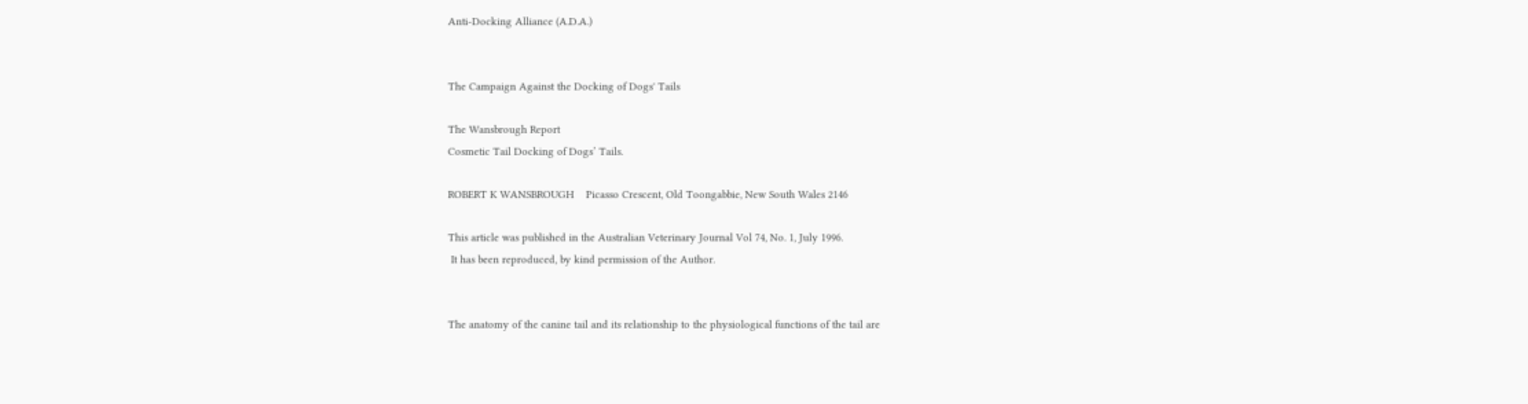Anti-Docking Alliance (A.D.A.)


The Campaign Against the Docking of Dogs' Tails

The Wansbrough Report
Cosmetic Tail Docking of Dogs’ Tails.

ROBERT K WANSBROUGH    Picasso Crescent, Old Toongabbie, New South Wales 2146

This article was published in the Australian Veterinary Journal Vol 74, No. 1, July 1996.
 It has been reproduced, by kind permission of the Author.


The anatomy of the canine tail and its relationship to the physiological functions of the tail are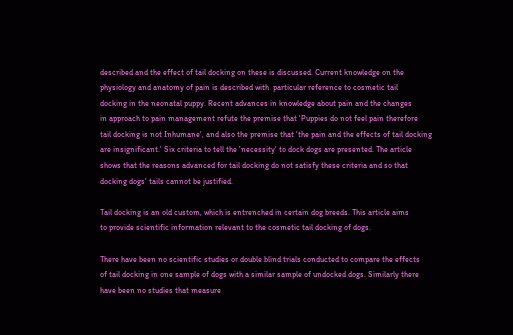described and the effect of tail docking on these is discussed. Current knowledge on the
physiology and anatomy of pain is described with  particular reference to cosmetic tail
docking in the neonatal puppy. Recent advances in knowledge about pain and the changes
in approach to pain management refute the premise that 'Puppies do not feel pain therefore
tail docking is not Inhumane', and also the premise that 'the pain and the effects of tail docking
are insignificant.' Six criteria to tell the 'necessity' to dock dogs are presented. The article
shows that the reasons advanced for tail docking do not satisfy these criteria and so that
docking dogs' tails cannot be justified.

Tail docking is an old custom, which is entrenched in certain dog breeds. This article aims
to provide scientific information relevant to the cosmetic tail docking of dogs.

There have been no scientific studies or double blind trials conducted to compare the effects
of tail docking in one sample of dogs with a similar sample of undocked dogs. Similarly there
have been no studies that measure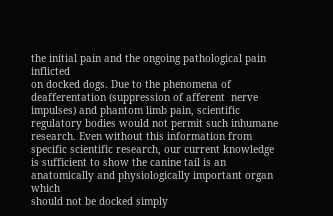the initial pain and the ongoing pathological pain inflicted
on docked dogs. Due to the phenomena of deafferentation (suppression of afferent  nerve
impulses) and phantom limb pain, scientific regulatory bodies would not permit such inhumane
research. Even without this information from specific scientific research, our current knowledge
is sufficient to show the canine tail is an anatomically and physiologically important organ which
should not be docked simply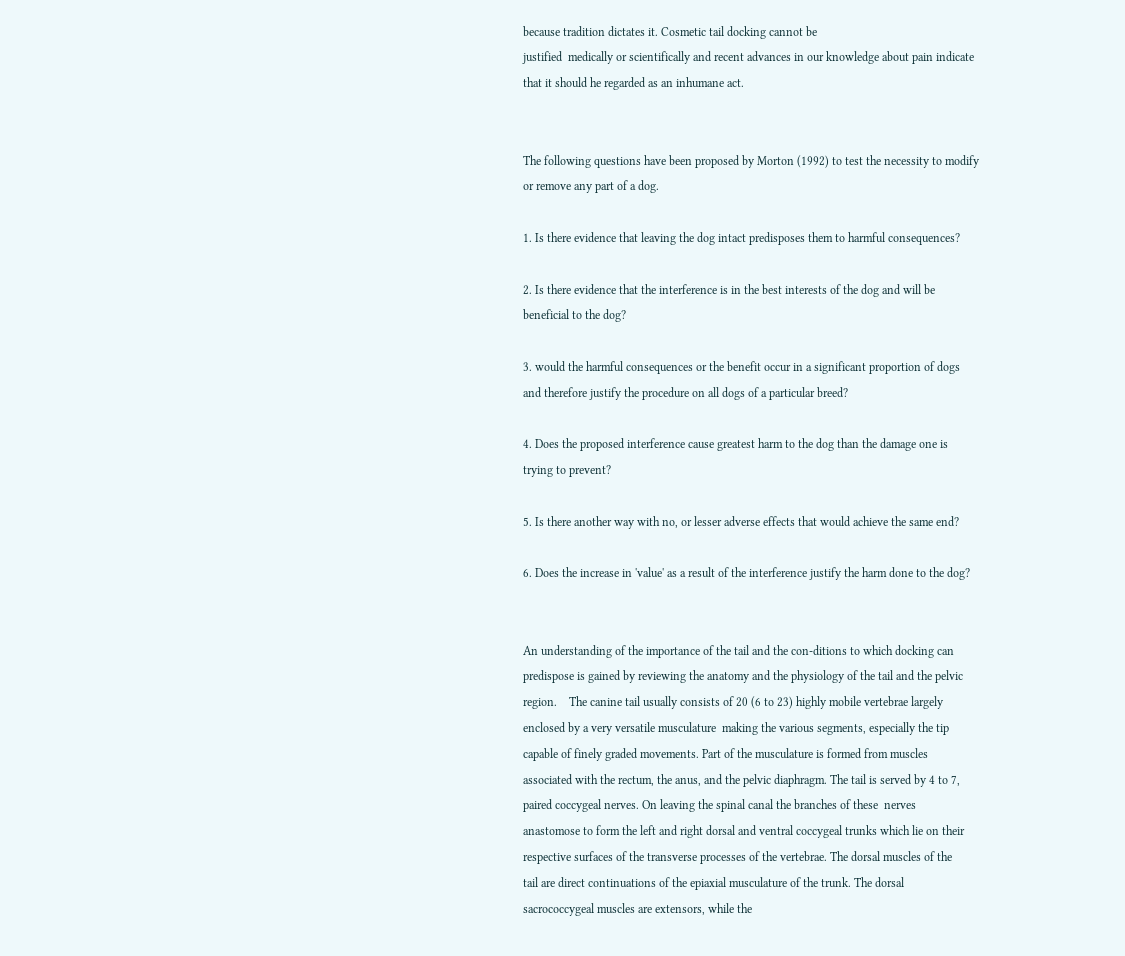because tradition dictates it. Cosmetic tail docking cannot be
justified  medically or scientifically and recent advances in our knowledge about pain indicate
that it should he regarded as an inhumane act.


The following questions have been proposed by Morton (1992) to test the necessity to modify
or remove any part of a dog.

1. Is there evidence that leaving the dog intact predisposes them to harmful consequences?

2. Is there evidence that the interference is in the best interests of the dog and will be
beneficial to the dog?

3. would the harmful consequences or the benefit occur in a significant proportion of dogs
and therefore justify the procedure on all dogs of a particular breed?

4. Does the proposed interference cause greatest harm to the dog than the damage one is
trying to prevent?

5. Is there another way with no, or lesser adverse effects that would achieve the same end?

6. Does the increase in 'value' as a result of the interference justify the harm done to the dog?


An understanding of the importance of the tail and the con-ditions to which docking can
predispose is gained by reviewing the anatomy and the physiology of the tail and the pelvic
region.    The canine tail usually consists of 20 (6 to 23) highly mobile vertebrae largely
enclosed by a very versatile musculature  making the various segments, especially the tip
capable of finely graded movements. Part of the musculature is formed from muscles
associated with the rectum, the anus, and the pelvic diaphragm. The tail is served by 4 to 7,
paired coccygeal nerves. On leaving the spinal canal the branches of these  nerves
anastomose to form the left and right dorsal and ventral coccygeal trunks which lie on their
respective surfaces of the transverse processes of the vertebrae. The dorsal muscles of the
tail are direct continuations of the epiaxial musculature of the trunk. The dorsal
sacrococcygeal muscles are extensors, while the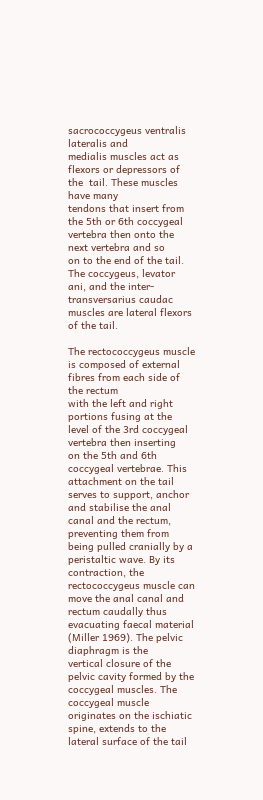sacrococcygeus ventralis lateralis and
medialis muscles act as flexors or depressors of the  tail. These muscles have many
tendons that insert from the 5th or 6th coccygeal vertebra then onto the next vertebra and so
on to the end of the tail. The coccygeus, levator ani, and the inter-transversarius caudac
muscles are lateral flexors of the tail.

The rectococcygeus muscle is composed of external fibres from each side of the rectum
with the left and right portions fusing at the level of the 3rd coccygeal vertebra then inserting
on the 5th and 6th coccygeal vertebrae. This attachment on the tail serves to support, anchor
and stabilise the anal canal and the rectum, preventing them from being pulled cranially by a
peristaltic wave. By its contraction, the rectococcygeus muscle can move the anal canal and
rectum caudally thus evacuating faecal material (Miller 1969). The pelvic diaphragm is the
vertical closure of the pelvic cavity formed by the coccygeal muscles. The coccygeal muscle
originates on the ischiatic spine, extends to the lateral surface of the tail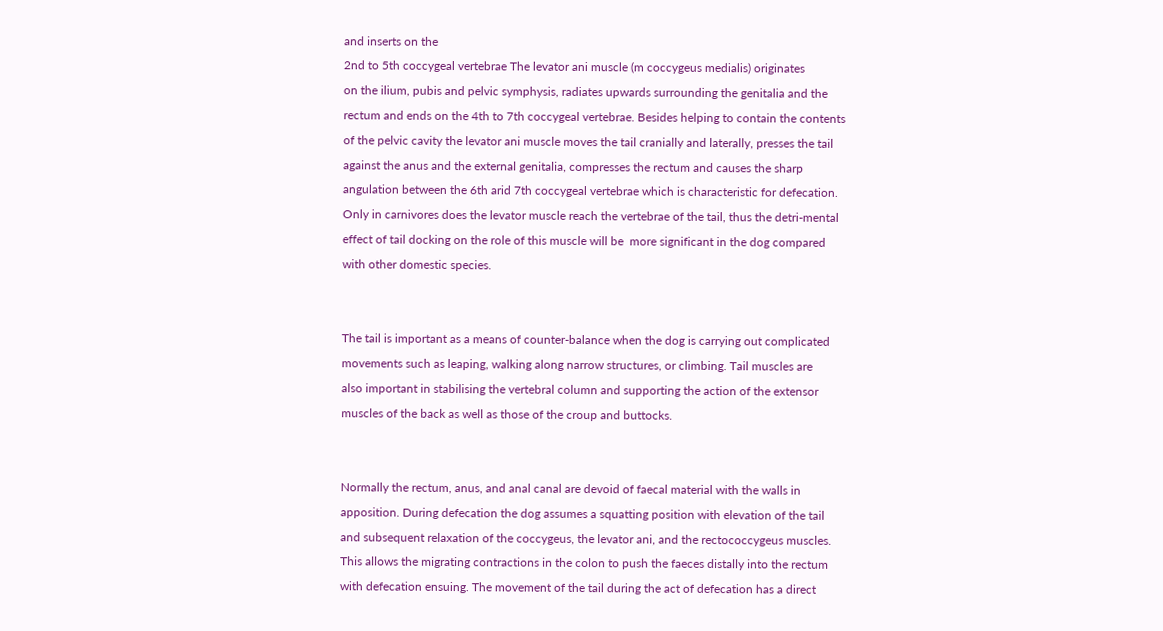and inserts on the
2nd to 5th coccygeal vertebrae The levator ani muscle (m coccygeus medialis) originates
on the ilium, pubis and pelvic symphysis, radiates upwards surrounding the genitalia and the
rectum and ends on the 4th to 7th coccygeal vertebrae. Besides helping to contain the contents
of the pelvic cavity the levator ani muscle moves the tail cranially and laterally, presses the tail
against the anus and the external genitalia, compresses the rectum and causes the sharp
angulation between the 6th arid 7th coccygeal vertebrae which is characteristic for defecation.
Only in carnivores does the levator muscle reach the vertebrae of the tail, thus the detri-mental
effect of tail docking on the role of this muscle will be  more significant in the dog compared
with other domestic species.


The tail is important as a means of counter-balance when the dog is carrying out complicated
movements such as leaping, walking along narrow structures, or climbing. Tail muscles are
also important in stabilising the vertebral column and supporting the action of the extensor
muscles of the back as well as those of the croup and buttocks.


Normally the rectum, anus, and anal canal are devoid of faecal material with the walls in
apposition. During defecation the dog assumes a squatting position with elevation of the tail
and subsequent relaxation of the coccygeus, the levator ani, and the rectococcygeus muscles.
This allows the migrating contractions in the colon to push the faeces distally into the rectum
with defecation ensuing. The movement of the tail during the act of defecation has a direct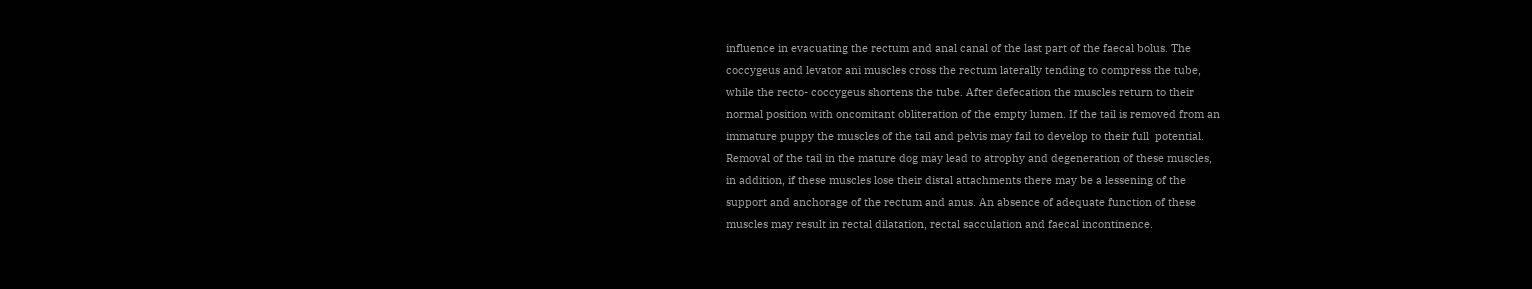influence in evacuating the rectum and anal canal of the last part of the faecal bolus. The
coccygeus and levator ani muscles cross the rectum laterally tending to compress the tube,
while the recto- coccygeus shortens the tube. After defecation the muscles return to their
normal position with oncomitant obliteration of the empty lumen. If the tail is removed from an
immature puppy the muscles of the tail and pelvis may fail to develop to their full  potential.
Removal of the tail in the mature dog may lead to atrophy and degeneration of these muscles,
in addition, if these muscles lose their distal attachments there may be a lessening of the
support and anchorage of the rectum and anus. An absence of adequate function of these
muscles may result in rectal dilatation, rectal sacculation and faecal incontinence.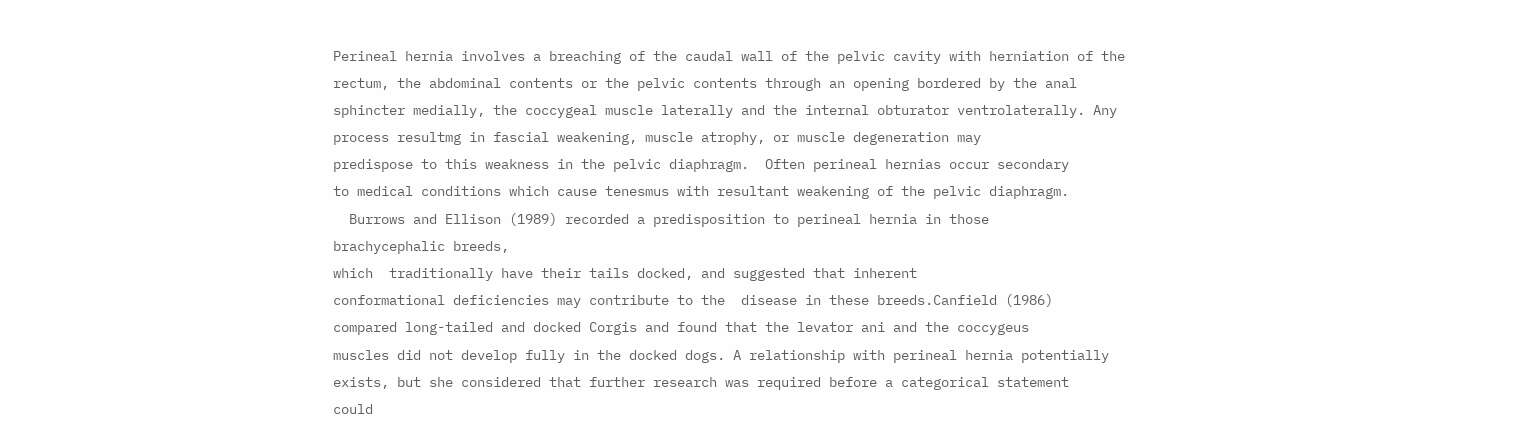Perineal hernia involves a breaching of the caudal wall of the pelvic cavity with herniation of the
rectum, the abdominal contents or the pelvic contents through an opening bordered by the anal
sphincter medially, the coccygeal muscle laterally and the internal obturator ventrolaterally. Any
process resultmg in fascial weakening, muscle atrophy, or muscle degeneration may
predispose to this weakness in the pelvic diaphragm.  Often perineal hernias occur secondary
to medical conditions which cause tenesmus with resultant weakening of the pelvic diaphragm.
  Burrows and Ellison (1989) recorded a predisposition to perineal hernia in those
brachycephalic breeds,
which  traditionally have their tails docked, and suggested that inherent
conformational deficiencies may contribute to the  disease in these breeds.Canfield (1986)
compared long-tailed and docked Corgis and found that the levator ani and the coccygeus
muscles did not develop fully in the docked dogs. A relationship with perineal hernia potentially
exists, but she considered that further research was required before a categorical statement
could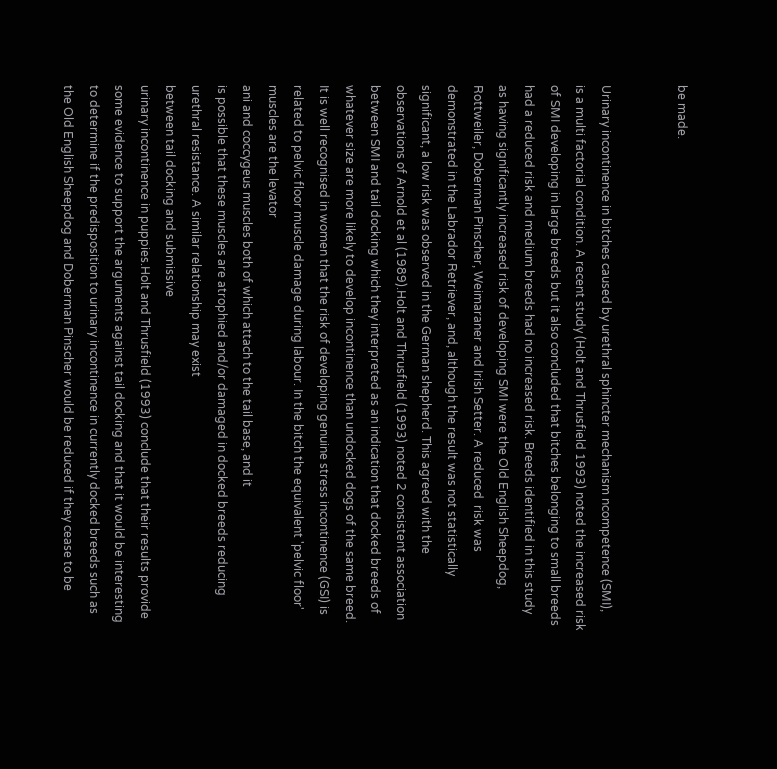be made.


Urinary incontinence in bitches caused by urethral sphincter mechanism ncompetence (SMI),
is a multi factorial condition. A recent study (Holt and Thrusfield 1993) noted the increased risk
of SMI developing in large breeds but it also concluded that bitches belonging to small breeds
had a reduced risk and medium breeds had no increased risk. Breeds identified in this study
as having significantly increased risk of developing SMI were the Old English Sheepdog,
Rottweiler, Doberman Pinscher, Weimaraner and Irish Setter. A reduced  risk was
demonstrated in the Labrador Retriever, and, although the result was not statistically
significant, a low risk was observed in the German shepherd. This agreed with the
observations of Arnold et al (1989).Holt and Thrusfield (1993) noted 2 consistent association
between SMI and tail docking which they interpreted as an indication that docked breeds of
whatever size are more likely to develop incontinence than undocked dogs of the same breed.
It is well recognised in women that the risk of developing genuine stress incontinence (GSI) is
related to pelvic floor muscle damage during labour. In the bitch the equivalent 'pelvic floor'
muscles are the levator
ani and coccygeus muscles both of which attach to the tail base, and it
is possible that these muscles are atrophied and/or damaged in docked breeds reducing
urethral resistance. A similar relationship may exist
between tail docking and submissive
urinary incontinence in puppies.Holt and Thrusfield (1993) conclude that their results provide
some evidence to support the arguments against tail docking and that it would be interesting
to determine if the predisposition to urinary incontinence in currently docked breeds such as
the Old English Sheepdog and Doberman Pinscher would be reduced if they cease to be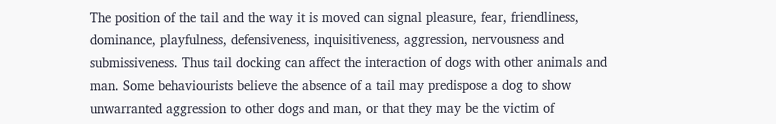The position of the tail and the way it is moved can signal pleasure, fear, friendliness,
dominance, playfulness, defensiveness, inquisitiveness, aggression, nervousness and
submissiveness. Thus tail docking can affect the interaction of dogs with other animals and
man. Some behaviourists believe the absence of a tail may predispose a dog to show
unwarranted aggression to other dogs and man, or that they may be the victim of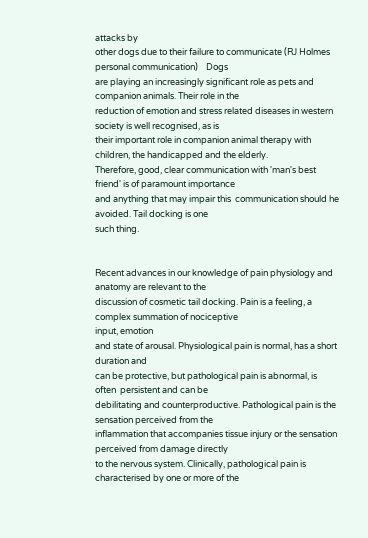attacks by
other dogs due to their failure to communicate (RJ Holmes personal communication)    Dogs
are playing an increasingly significant role as pets and companion animals. Their role in the
reduction of emotion and stress related diseases in western society is well recognised, as is
their important role in companion animal therapy with children, the handicapped and the elderly.
Therefore, good, clear communication with 'man's best friend' is of paramount importance
and anything that may impair this  communication should he avoided. Tail docking is one
such thing.


Recent advances in our knowledge of pain physiology and anatomy are relevant to the
discussion of cosmetic tail docking. Pain is a feeling, a complex summation of nociceptive
input, emotion
and state of arousal. Physiological pain is normal, has a short duration and
can be protective, but pathological pain is abnormal, is often  persistent and can be
debilitating and counterproductive. Pathological pain is the sensation perceived from the
inflammation that accompanies tissue injury or the sensation perceived from damage directly
to the nervous system. Clinically, pathological pain is characterised by one or more of the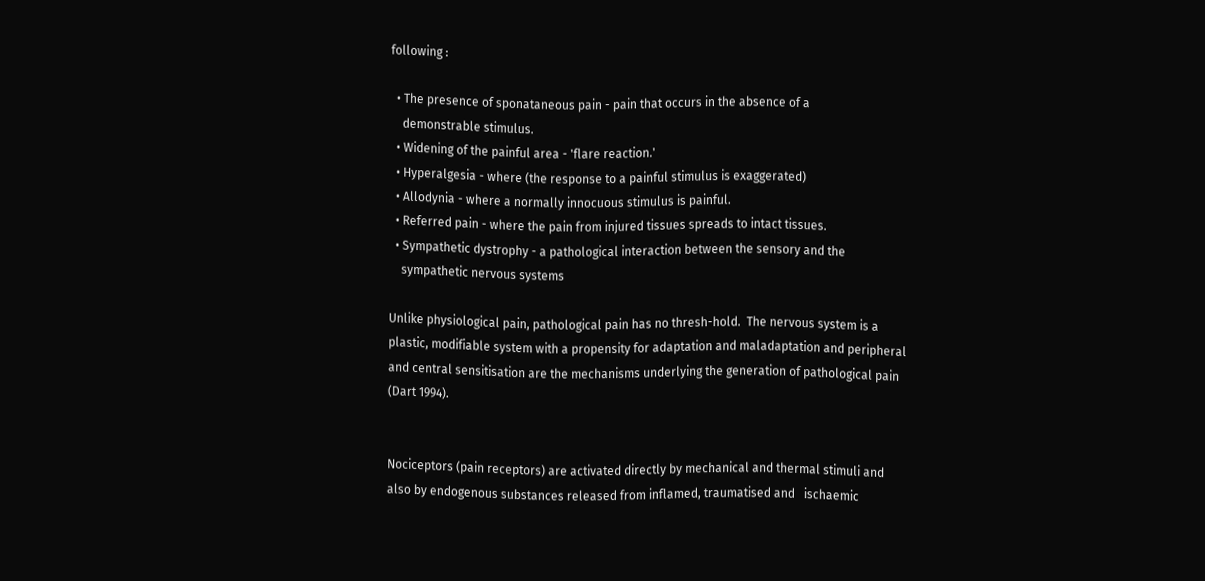following :

  • The presence of sponataneous pain - pain that occurs in the absence of a
    demonstrable stimulus.
  • Widening of the painful area - 'flare reaction.'
  • Hyperalgesia - where (the response to a painful stimulus is exaggerated)
  • Allodynia - where a normally innocuous stimulus is painful.
  • Referred pain - where the pain from injured tissues spreads to intact tissues.
  • Sympathetic dystrophy - a pathological interaction between the sensory and the
    sympathetic nervous systems

Unlike physiological pain, pathological pain has no thresh-hold.  The nervous system is a
plastic, modifiable system with a propensity for adaptation and maladaptation and peripheral
and central sensitisation are the mechanisms underlying the generation of pathological pain
(Dart 1994).


Nociceptors (pain receptors) are activated directly by mechanical and thermal stimuli and
also by endogenous substances released from inflamed, traumatised and   ischaemic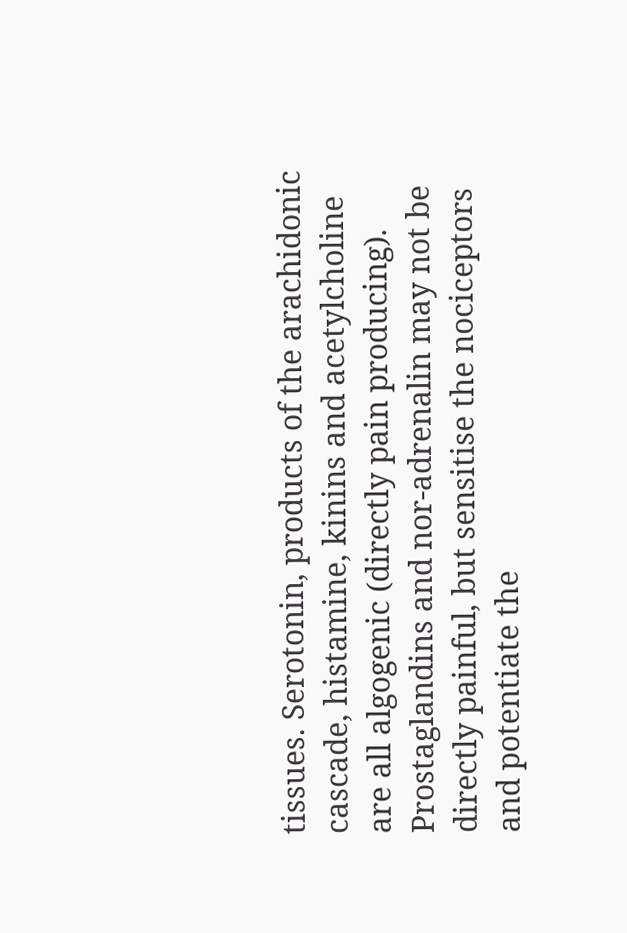tissues. Serotonin, products of the arachidonic cascade, histamine, kinins and acetylcholine
are all algogenic (directly pain producing). Prostaglandins and nor-adrenalin may not be
directly painful, but sensitise the nociceptors and potentiate the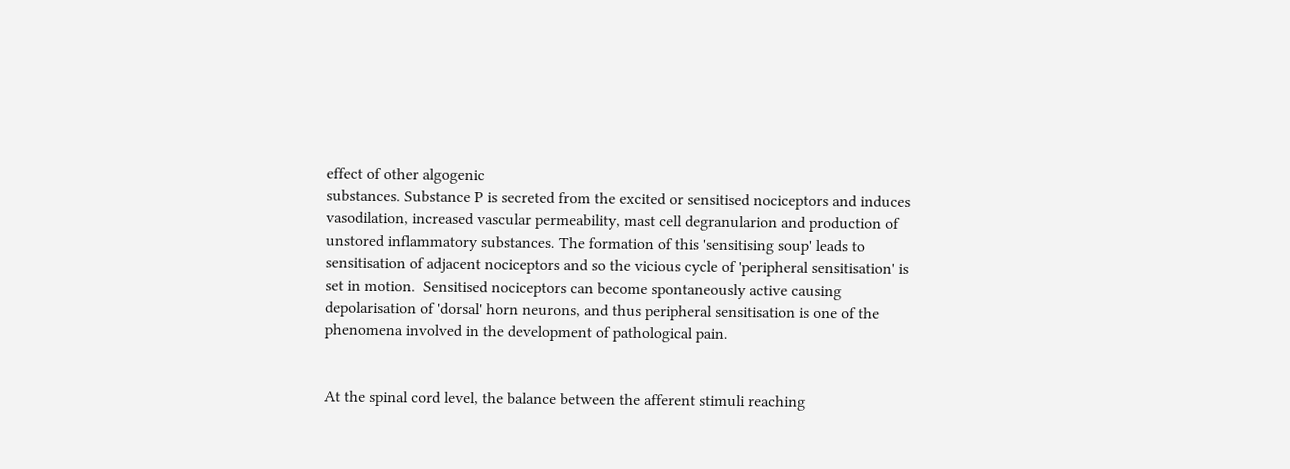effect of other algogenic
substances. Substance P is secreted from the excited or sensitised nociceptors and induces
vasodilation, increased vascular permeability, mast cell degranularion and production of
unstored inflammatory substances. The formation of this 'sensitising soup' leads to
sensitisation of adjacent nociceptors and so the vicious cycle of 'peripheral sensitisation' is
set in motion.  Sensitised nociceptors can become spontaneously active causing
depolarisation of 'dorsal' horn neurons, and thus peripheral sensitisation is one of the
phenomena involved in the development of pathological pain.


At the spinal cord level, the balance between the afferent stimuli reaching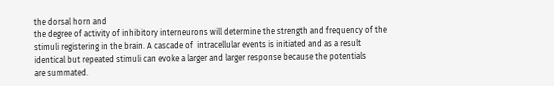the dorsal horn and
the degree of activity of inhibitory interneurons will determine the strength and frequency of the
stimuli registering in the brain. A cascade of  intracellular events is initiated and as a result
identical but repeated stimuli can evoke a larger and larger response because the potentials
are summated.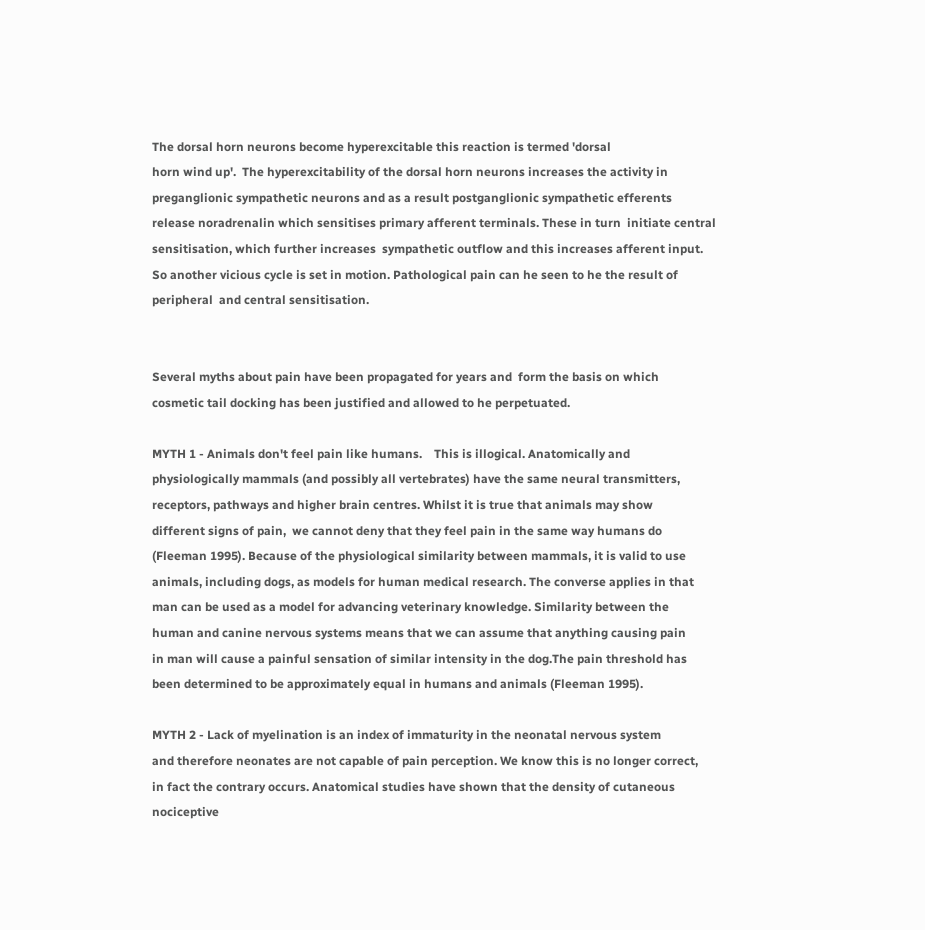The dorsal horn neurons become hyperexcitable this reaction is termed 'dorsal
horn wind up'.  The hyperexcitability of the dorsal horn neurons increases the activity in
preganglionic sympathetic neurons and as a result postganglionic sympathetic efferents
release noradrenalin which sensitises primary afferent terminals. These in turn  initiate central
sensitisation, which further increases  sympathetic outflow and this increases afferent input.
So another vicious cycle is set in motion. Pathological pain can he seen to he the result of
peripheral  and central sensitisation.


Several myths about pain have been propagated for years and  form the basis on which
cosmetic tail docking has been justified and allowed to he perpetuated.

MYTH 1 - Animals don't feel pain like humans.    This is illogical. Anatomically and
physiologically mammals (and possibly all vertebrates) have the same neural transmitters,
receptors, pathways and higher brain centres. Whilst it is true that animals may show
different signs of pain,  we cannot deny that they feel pain in the same way humans do
(Fleeman 1995). Because of the physiological similarity between mammals, it is valid to use
animals, including dogs, as models for human medical research. The converse applies in that
man can be used as a model for advancing veterinary knowledge. Similarity between the
human and canine nervous systems means that we can assume that anything causing pain
in man will cause a painful sensation of similar intensity in the dog.The pain threshold has
been determined to be approximately equal in humans and animals (Fleeman 1995).

MYTH 2 - Lack of myelination is an index of immaturity in the neonatal nervous system
and therefore neonates are not capable of pain perception. We know this is no longer correct,
in fact the contrary occurs. Anatomical studies have shown that the density of cutaneous
nociceptive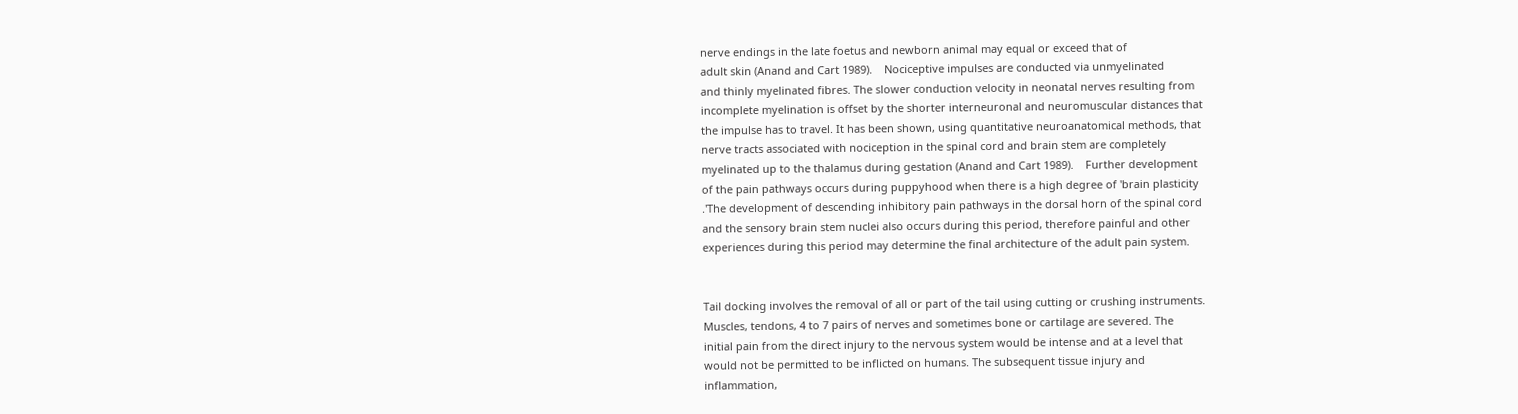nerve endings in the late foetus and newborn animal may equal or exceed that of
adult skin (Anand and Cart 1989).    Nociceptive impulses are conducted via unmyelinated
and thinly myelinated fibres. The slower conduction velocity in neonatal nerves resulting from
incomplete myelination is offset by the shorter interneuronal and neuromuscular distances that
the impulse has to travel. It has been shown, using quantitative neuroanatomical methods, that
nerve tracts associated with nociception in the spinal cord and brain stem are completely
myelinated up to the thalamus during gestation (Anand and Cart 1989).    Further development
of the pain pathways occurs during puppyhood when there is a high degree of 'brain plasticity
.'The development of descending inhibitory pain pathways in the dorsal horn of the spinal cord
and the sensory brain stem nuclei also occurs during this period, therefore painful and other
experiences during this period may determine the final architecture of the adult pain system.


Tail docking involves the removal of all or part of the tail using cutting or crushing instruments.
Muscles, tendons, 4 to 7 pairs of nerves and sometimes bone or cartilage are severed. The
initial pain from the direct injury to the nervous system would be intense and at a level that
would not be permitted to be inflicted on humans. The subsequent tissue injury and
inflammation,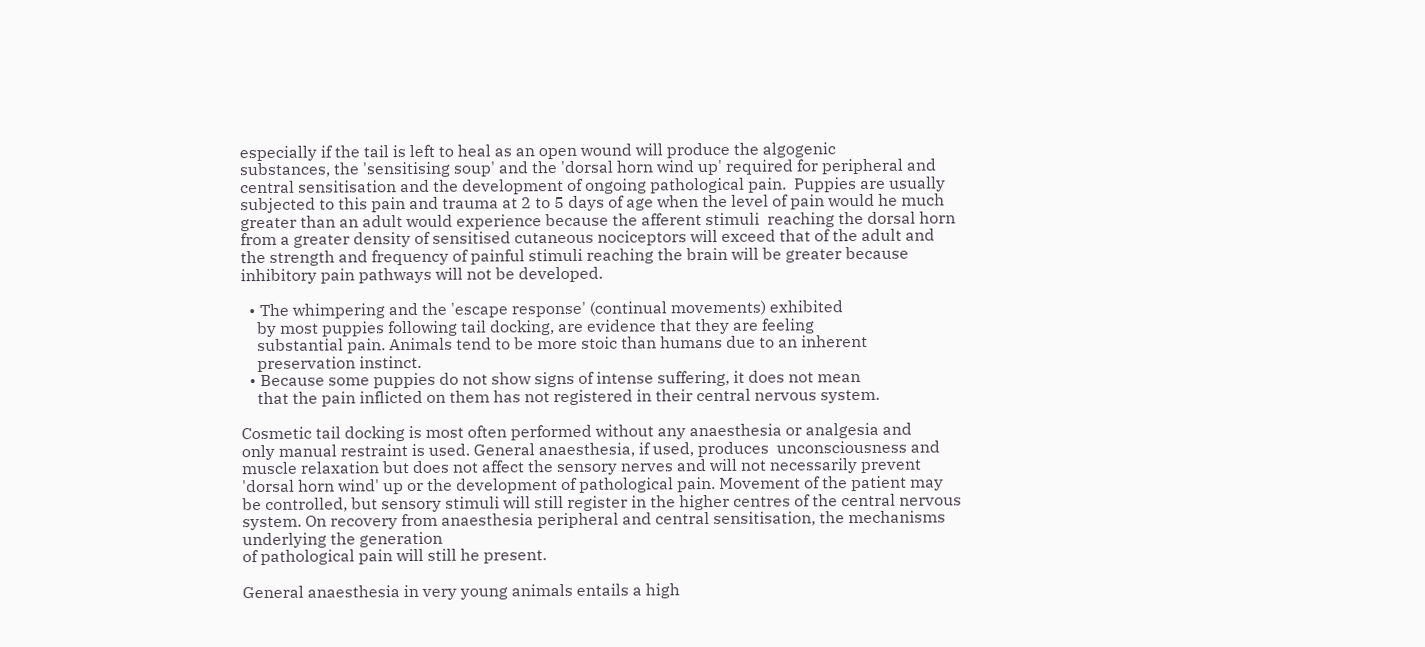especially if the tail is left to heal as an open wound will produce the algogenic
substances, the 'sensitising soup' and the 'dorsal horn wind up' required for peripheral and
central sensitisation and the development of ongoing pathological pain.  Puppies are usually
subjected to this pain and trauma at 2 to 5 days of age when the level of pain would he much
greater than an adult would experience because the afferent stimuli  reaching the dorsal horn
from a greater density of sensitised cutaneous nociceptors will exceed that of the adult and
the strength and frequency of painful stimuli reaching the brain will be greater because
inhibitory pain pathways will not be developed.

  • The whimpering and the 'escape response' (continual movements) exhibited
    by most puppies following tail docking, are evidence that they are feeling
    substantial pain. Animals tend to be more stoic than humans due to an inherent
    preservation instinct.
  • Because some puppies do not show signs of intense suffering, it does not mean
    that the pain inflicted on them has not registered in their central nervous system.

Cosmetic tail docking is most often performed without any anaesthesia or analgesia and
only manual restraint is used. General anaesthesia, if used, produces  unconsciousness and
muscle relaxation but does not affect the sensory nerves and will not necessarily prevent
'dorsal horn wind' up or the development of pathological pain. Movement of the patient may
be controlled, but sensory stimuli will still register in the higher centres of the central nervous
system. On recovery from anaesthesia peripheral and central sensitisation, the mechanisms
underlying the generation
of pathological pain will still he present.

General anaesthesia in very young animals entails a high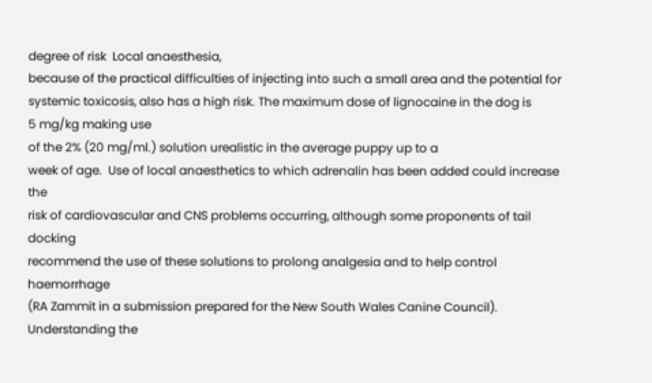degree of risk  Local anaesthesia,
because of the practical difficulties of injecting into such a small area and the potential for
systemic toxicosis, also has a high risk. The maximum dose of lignocaine in the dog is
5 mg/kg making use
of the 2% (20 mg/ml.) solution urealistic in the average puppy up to a
week of age.  Use of local anaesthetics to which adrenalin has been added could increase the
risk of cardiovascular and CNS problems occurring, although some proponents of tail docking
recommend the use of these solutions to prolong analgesia and to help control haemorrhage
(RA Zammit in a submission prepared for the New South Wales Canine Council).
Understanding the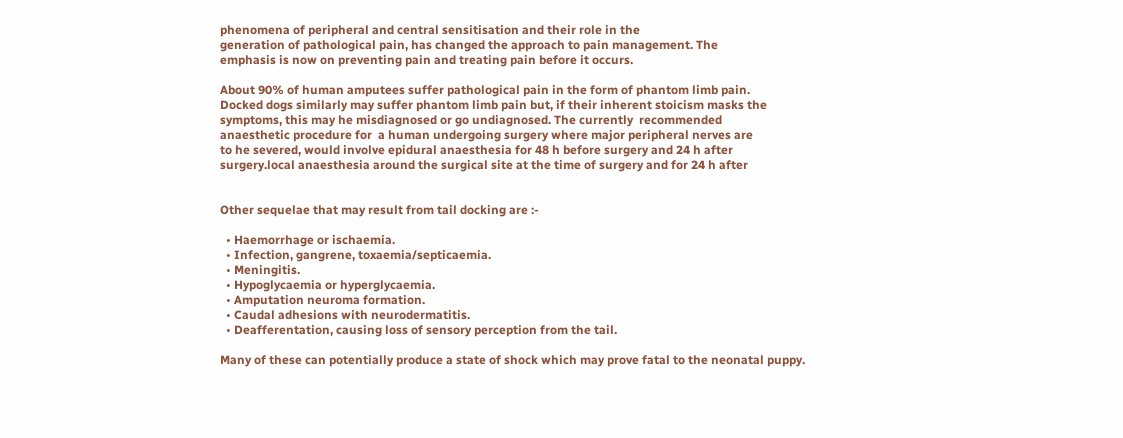phenomena of peripheral and central sensitisation and their role in the
generation of pathological pain, has changed the approach to pain management. The
emphasis is now on preventing pain and treating pain before it occurs.

About 90% of human amputees suffer pathological pain in the form of phantom limb pain.
Docked dogs similarly may suffer phantom limb pain but, if their inherent stoicism masks the
symptoms, this may he misdiagnosed or go undiagnosed. The currently  recommended
anaesthetic procedure for  a human undergoing surgery where major peripheral nerves are
to he severed, would involve epidural anaesthesia for 48 h before surgery and 24 h after
surgery.local anaesthesia around the surgical site at the time of surgery and for 24 h after


Other sequelae that may result from tail docking are :-

  • Haemorrhage or ischaemia.
  • Infection, gangrene, toxaemia/septicaemia.
  • Meningitis.
  • Hypoglycaemia or hyperglycaemia.
  • Amputation neuroma formation.
  • Caudal adhesions with neurodermatitis.
  • Deafferentation, causing loss of sensory perception from the tail.

Many of these can potentially produce a state of shock which may prove fatal to the neonatal puppy.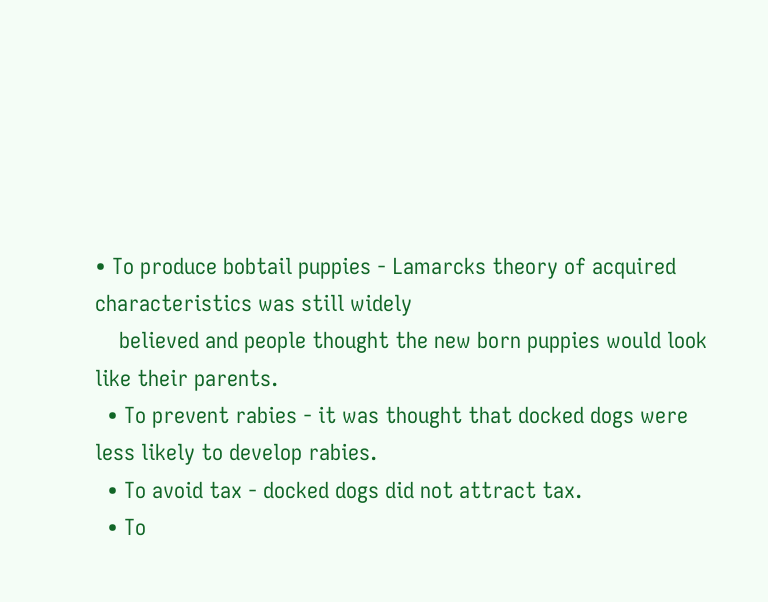• To produce bobtail puppies - Lamarcks theory of acquired characteristics was still widely
    believed and people thought the new born puppies would look like their parents.
  • To prevent rabies - it was thought that docked dogs were less likely to develop rabies.
  • To avoid tax - docked dogs did not attract tax.
  • To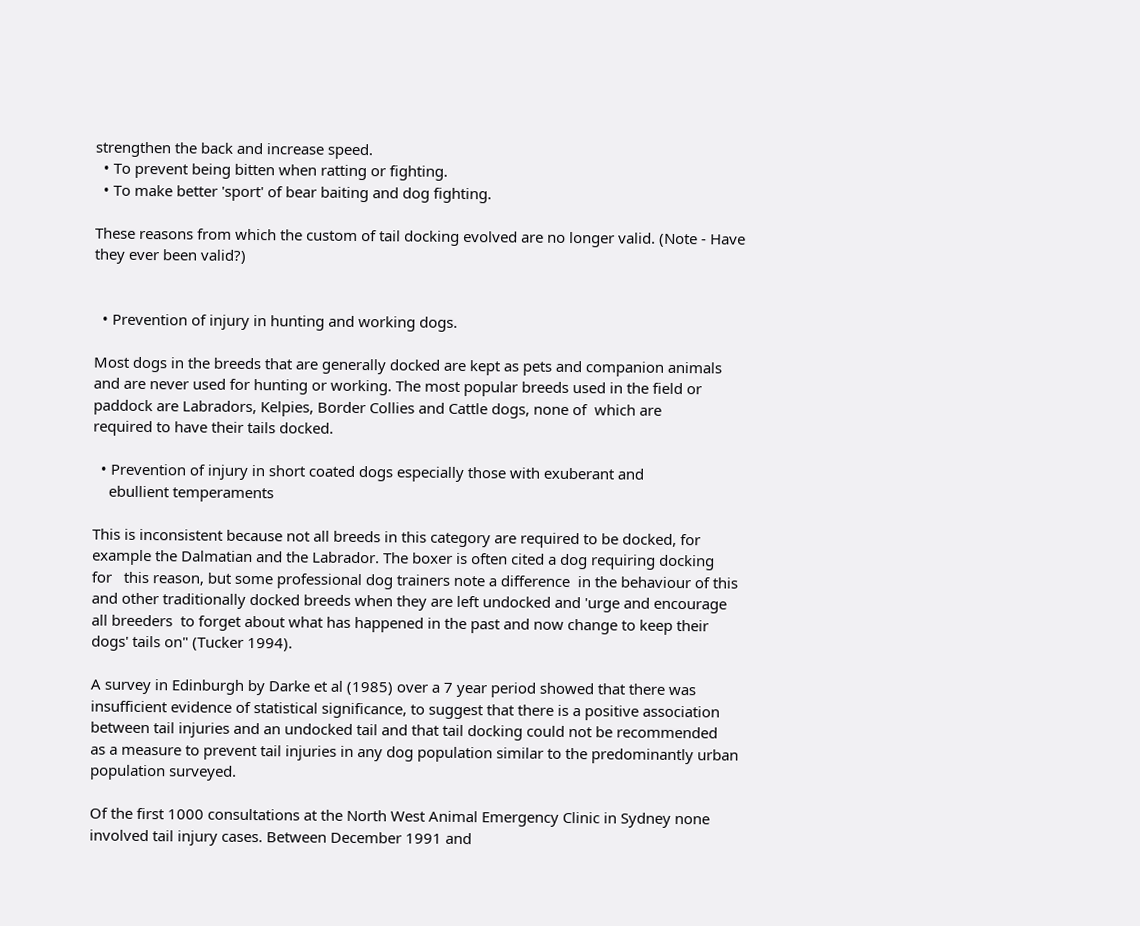strengthen the back and increase speed.
  • To prevent being bitten when ratting or fighting.
  • To make better 'sport' of bear baiting and dog fighting.

These reasons from which the custom of tail docking evolved are no longer valid. (Note - Have
they ever been valid?)


  • Prevention of injury in hunting and working dogs.

Most dogs in the breeds that are generally docked are kept as pets and companion animals
and are never used for hunting or working. The most popular breeds used in the field or
paddock are Labradors, Kelpies, Border Collies and Cattle dogs, none of  which are
required to have their tails docked.

  • Prevention of injury in short coated dogs especially those with exuberant and
    ebullient temperaments

This is inconsistent because not all breeds in this category are required to be docked, for
example the Dalmatian and the Labrador. The boxer is often cited a dog requiring docking
for   this reason, but some professional dog trainers note a difference  in the behaviour of this
and other traditionally docked breeds when they are left undocked and 'urge and encourage
all breeders  to forget about what has happened in the past and now change to keep their
dogs' tails on" (Tucker 1994).

A survey in Edinburgh by Darke et al (1985) over a 7 year period showed that there was
insufficient evidence of statistical significance, to suggest that there is a positive association
between tail injuries and an undocked tail and that tail docking could not be recommended
as a measure to prevent tail injuries in any dog population similar to the predominantly urban
population surveyed.

Of the first 1000 consultations at the North West Animal Emergency Clinic in Sydney none
involved tail injury cases. Between December 1991 and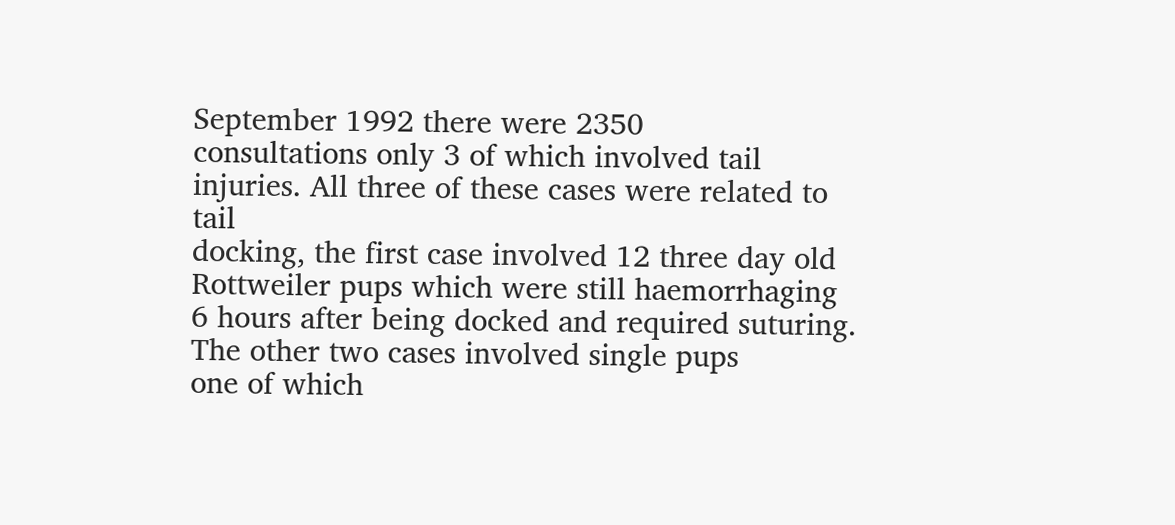September 1992 there were 2350
consultations only 3 of which involved tail injuries. All three of these cases were related to tail
docking, the first case involved 12 three day old Rottweiler pups which were still haemorrhaging
6 hours after being docked and required suturing.    The other two cases involved single pups
one of which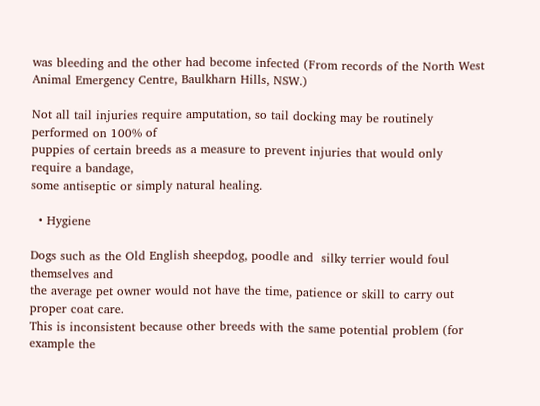was bleeding and the other had become infected (From records of the North West
Animal Emergency Centre, Baulkharn Hills, NSW.)

Not all tail injuries require amputation, so tail docking may be routinely performed on 100% of
puppies of certain breeds as a measure to prevent injuries that would only require a bandage,
some antiseptic or simply natural healing.

  • Hygiene

Dogs such as the Old English sheepdog, poodle and  silky terrier would foul themselves and
the average pet owner would not have the time, patience or skill to carry out proper coat care.
This is inconsistent because other breeds with the same potential problem (for  example the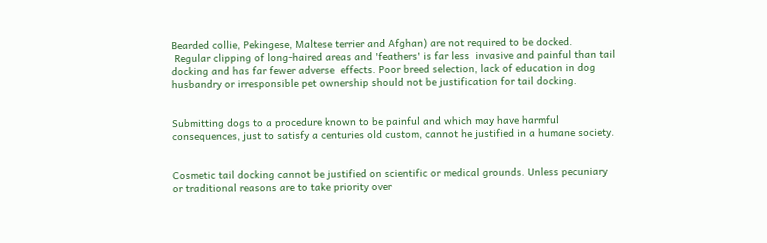Bearded collie, Pekingese, Maltese terrier and Afghan) are not required to be docked.
 Regular clipping of long-haired areas and 'feathers' is far less  invasive and painful than tail
docking and has far fewer adverse  effects. Poor breed selection, lack of education in dog
husbandry or irresponsible pet ownership should not be justification for tail docking.


Submitting dogs to a procedure known to be painful and which may have harmful
consequences, just to satisfy a centuries old custom, cannot he justified in a humane society.


Cosmetic tail docking cannot be justified on scientific or medical grounds. Unless pecuniary
or traditional reasons are to take priority over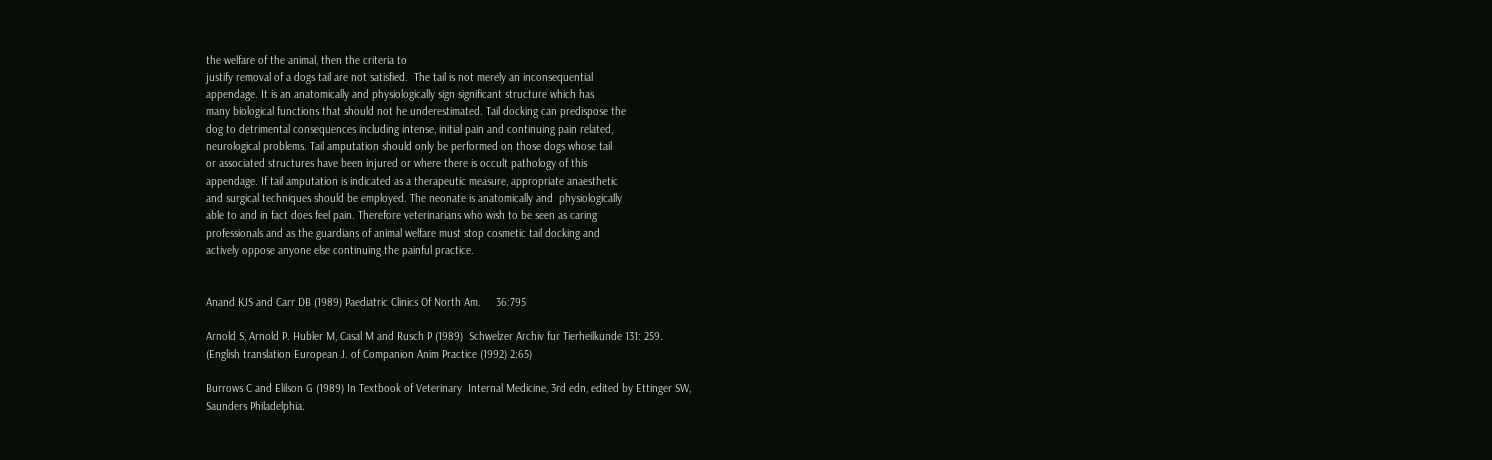the welfare of the animal, then the criteria to
justify removal of a dogs tail are not satisfied.  The tail is not merely an inconsequential
appendage. It is an anatomically and physiologically sign significant structure which has
many biological functions that should not he underestimated. Tail docking can predispose the
dog to detrimental consequences including intense, initial pain and continuing pain related,
neurological problems. Tail amputation should only be performed on those dogs whose tail
or associated structures have been injured or where there is occult pathology of this
appendage. If tail amputation is indicated as a therapeutic measure, appropriate anaesthetic
and surgical techniques should be employed. The neonate is anatomically and  physiologically
able to and in fact does feel pain. Therefore veterinarians who wish to be seen as caring
professionals and as the guardians of animal welfare must stop cosmetic tail docking and
actively oppose anyone else continuing the painful practice.


Anand KJS and Carr DB (1989) Paediatric Clinics Of North Am.     36:795

Arnold S, Arnold P. Hubler M, Casal M and Rusch P (1989)  Schwelzer Archiv fur Tierheilkunde 131: 259.
(English translation European J. of Companion Anim Practice (1992) 2:65)

Burrows C and Elilson G (1989) In Textbook of Veterinary  Internal Medicine, 3rd edn, edited by Ettinger SW,
Saunders Philadelphia.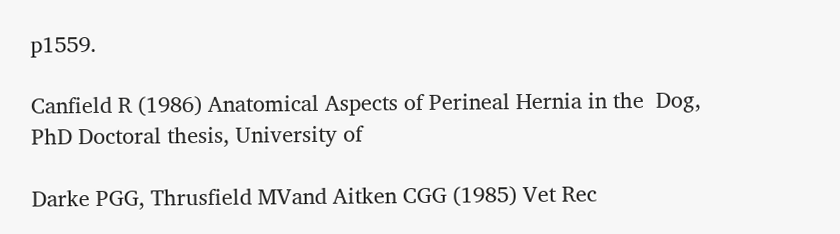p1559.

Canfield R (1986) Anatomical Aspects of Perineal Hernia in the  Dog, PhD Doctoral thesis, University of

Darke PGG, Thrusfield MVand Aitken CGG (1985) Vet Rec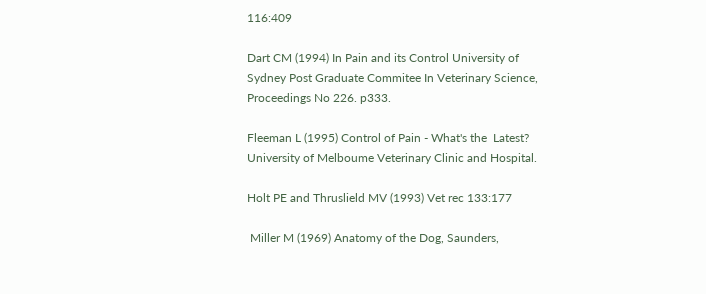116:409

Dart CM (1994) In Pain and its Control University of Sydney Post Graduate Commitee In Veterinary Science,
Proceedings No 226. p333.

Fleeman L (1995) Control of Pain - What's the  Latest? University of Melboume Veterinary Clinic and Hospital.

Holt PE and Thruslield MV (1993) Vet rec 133:177

 Miller M (1969) Anatomy of the Dog, Saunders,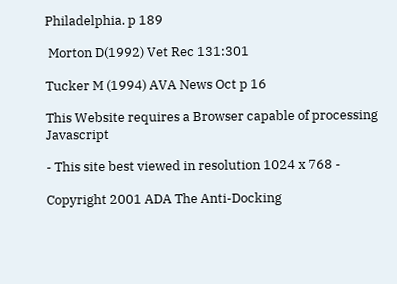Philadelphia. p 189

 Morton D(1992) Vet Rec 131:301

Tucker M (1994) AVA News Oct p 16

This Website requires a Browser capable of processing Javascript

- This site best viewed in resolution 1024 x 768 -

Copyright 2001 ADA The Anti-Docking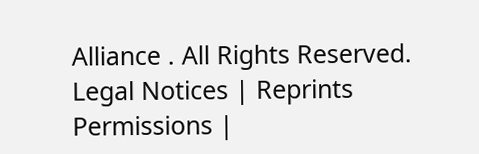Alliance . All Rights Reserved.
Legal Notices | Reprints Permissions |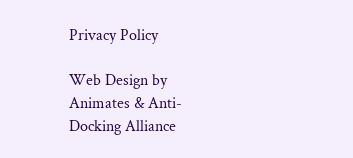Privacy Policy

Web Design by Animates & Anti-Docking Alliance